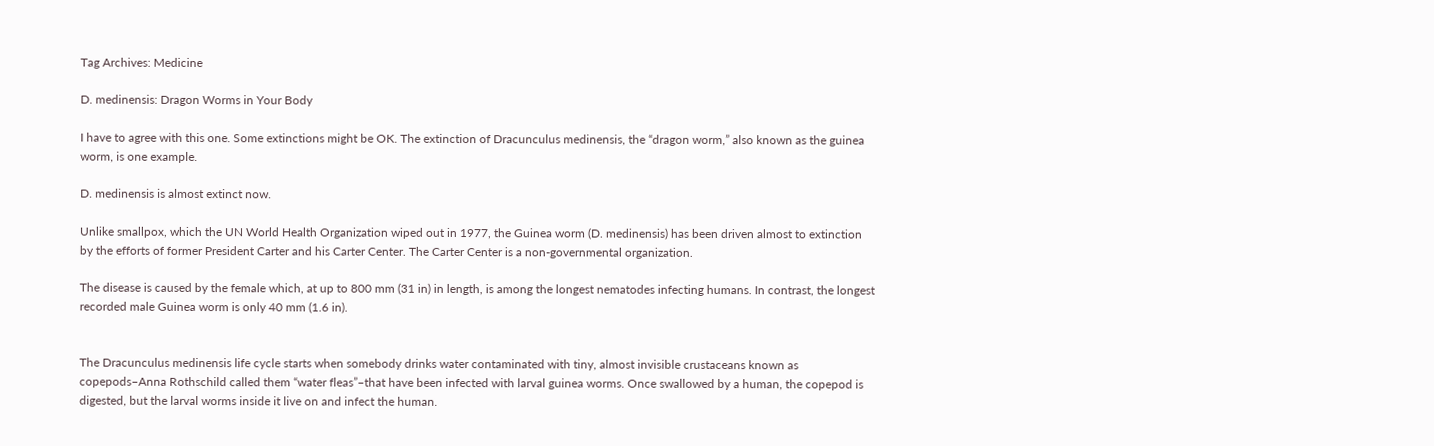Tag Archives: Medicine

D. medinensis: Dragon Worms in Your Body

I have to agree with this one. Some extinctions might be OK. The extinction of Dracunculus medinensis, the “dragon worm,” also known as the guinea worm, is one example.

D. medinensis is almost extinct now.

Unlike smallpox, which the UN World Health Organization wiped out in 1977, the Guinea worm (D. medinensis) has been driven almost to extinction by the efforts of former President Carter and his Carter Center. The Carter Center is a non-governmental organization.

The disease is caused by the female which, at up to 800 mm (31 in) in length, is among the longest nematodes infecting humans. In contrast, the longest recorded male Guinea worm is only 40 mm (1.6 in).


The Dracunculus medinensis life cycle starts when somebody drinks water contaminated with tiny, almost invisible crustaceans known as copepods–Anna Rothschild called them “water fleas”–that have been infected with larval guinea worms. Once swallowed by a human, the copepod is digested, but the larval worms inside it live on and infect the human.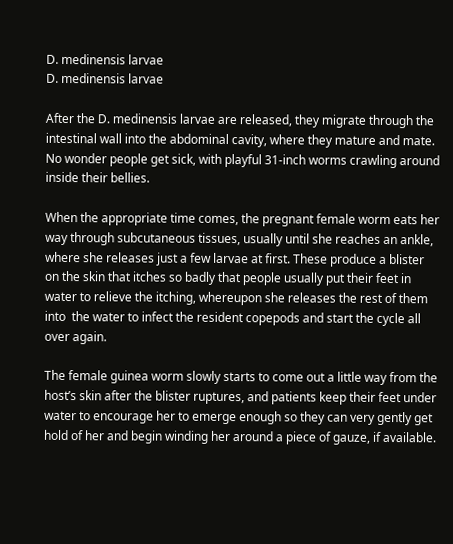D. medinensis larvae
D. medinensis larvae

After the D. medinensis larvae are released, they migrate through the intestinal wall into the abdominal cavity, where they mature and mate. No wonder people get sick, with playful 31-inch worms crawling around inside their bellies.

When the appropriate time comes, the pregnant female worm eats her way through subcutaneous tissues, usually until she reaches an ankle, where she releases just a few larvae at first. These produce a blister on the skin that itches so badly that people usually put their feet in water to relieve the itching, whereupon she releases the rest of them into  the water to infect the resident copepods and start the cycle all over again.

The female guinea worm slowly starts to come out a little way from the host’s skin after the blister ruptures, and patients keep their feet under water to encourage her to emerge enough so they can very gently get hold of her and begin winding her around a piece of gauze, if available.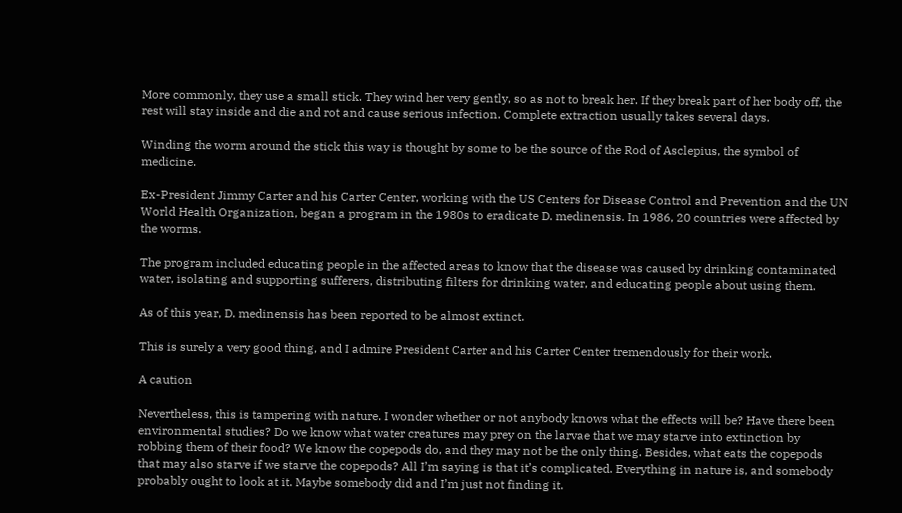More commonly, they use a small stick. They wind her very gently, so as not to break her. If they break part of her body off, the rest will stay inside and die and rot and cause serious infection. Complete extraction usually takes several days.

Winding the worm around the stick this way is thought by some to be the source of the Rod of Asclepius, the symbol of medicine.

Ex-President Jimmy Carter and his Carter Center, working with the US Centers for Disease Control and Prevention and the UN World Health Organization, began a program in the 1980s to eradicate D. medinensis. In 1986, 20 countries were affected by the worms.

The program included educating people in the affected areas to know that the disease was caused by drinking contaminated water, isolating and supporting sufferers, distributing filters for drinking water, and educating people about using them.

As of this year, D. medinensis has been reported to be almost extinct.

This is surely a very good thing, and I admire President Carter and his Carter Center tremendously for their work.

A caution

Nevertheless, this is tampering with nature. I wonder whether or not anybody knows what the effects will be? Have there been environmental studies? Do we know what water creatures may prey on the larvae that we may starve into extinction by robbing them of their food? We know the copepods do, and they may not be the only thing. Besides, what eats the copepods that may also starve if we starve the copepods? All I’m saying is that it’s complicated. Everything in nature is, and somebody probably ought to look at it. Maybe somebody did and I’m just not finding it.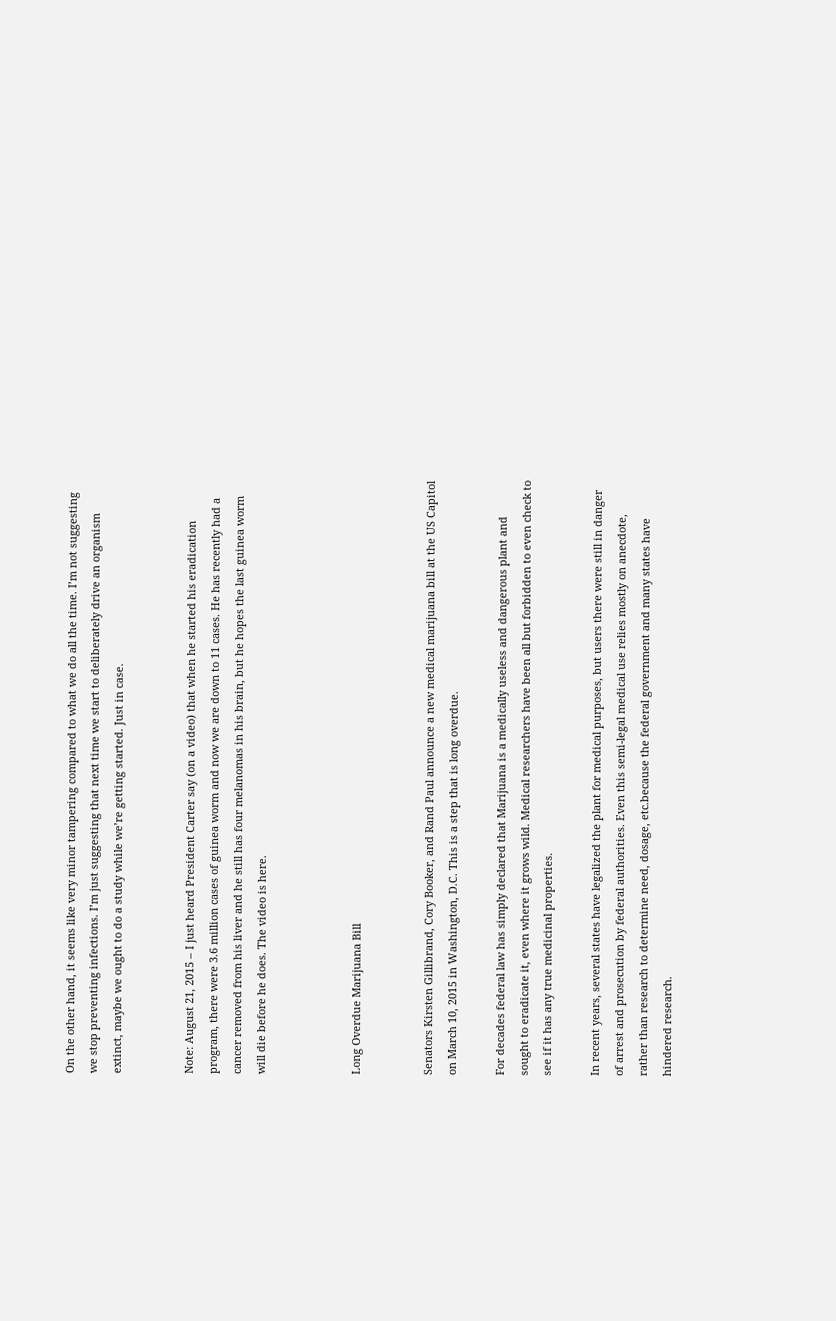On the other hand, it seems like very minor tampering compared to what we do all the time. I’m not suggesting we stop preventing infections. I’m just suggesting that next time we start to deliberately drive an organism extinct, maybe we ought to do a study while we’re getting started. Just in case.


Note: August 21, 2015 – I just heard President Carter say (on a video) that when he started his eradication program, there were 3.6 million cases of guinea worm and now we are down to 11 cases. He has recently had a cancer removed from his liver and he still has four melanomas in his brain, but he hopes the last guinea worm will die before he does. The video is here.



Long Overdue Marijuana Bill


Senators Kirsten Gillibrand, Cory Booker, and Rand Paul announce a new medical marijuana bill at the US Capitol on March 10, 2015 in Washington, D.C. This is a step that is long overdue.

For decades federal law has simply declared that Marijuana is a medically useless and dangerous plant and sought to eradicate it, even where it grows wild. Medical researchers have been all but forbidden to even check to see if it has any true medicinal properties.

In recent years, several states have legalized the plant for medical purposes, but users there were still in danger of arrest and prosecution by federal authorities. Even this semi-legal medical use relies mostly on anecdote, rather than research to determine need, dosage, etc.because the federal government and many states have hindered research.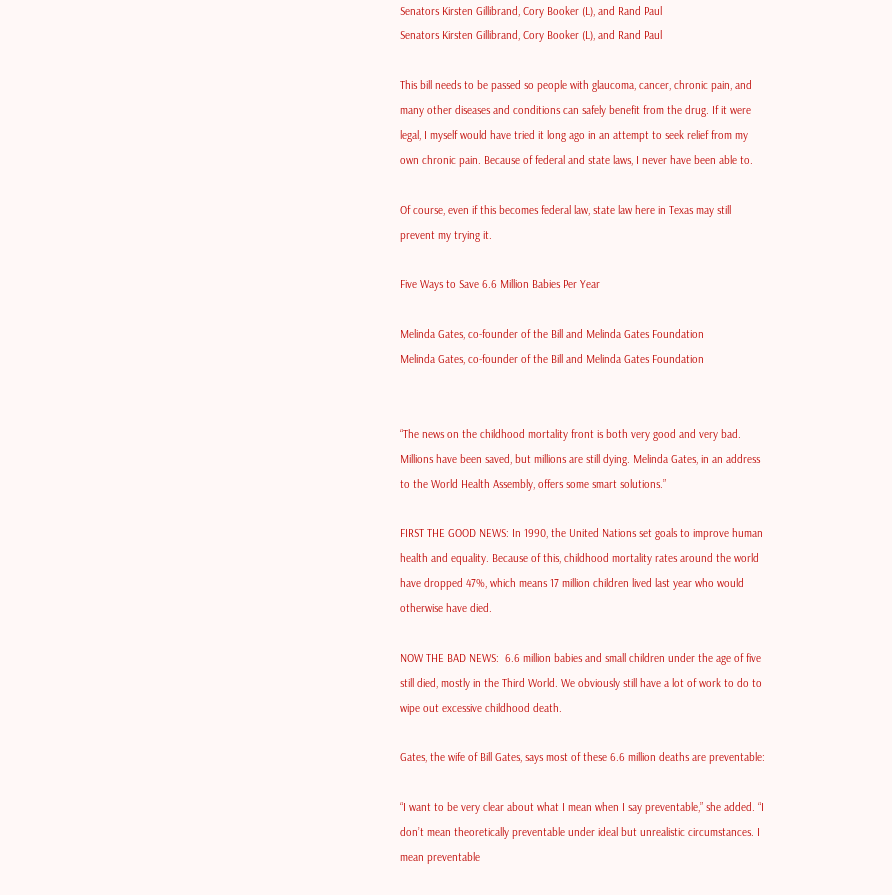Senators Kirsten Gillibrand, Cory Booker (L), and Rand Paul
Senators Kirsten Gillibrand, Cory Booker (L), and Rand Paul

This bill needs to be passed so people with glaucoma, cancer, chronic pain, and many other diseases and conditions can safely benefit from the drug. If it were legal, I myself would have tried it long ago in an attempt to seek relief from my own chronic pain. Because of federal and state laws, I never have been able to.

Of course, even if this becomes federal law, state law here in Texas may still prevent my trying it.

Five Ways to Save 6.6 Million Babies Per Year

Melinda Gates, co-founder of the Bill and Melinda Gates Foundation
Melinda Gates, co-founder of the Bill and Melinda Gates Foundation


“The news on the childhood mortality front is both very good and very bad. Millions have been saved, but millions are still dying. Melinda Gates, in an address to the World Health Assembly, offers some smart solutions.”

FIRST THE GOOD NEWS: In 1990, the United Nations set goals to improve human health and equality. Because of this, childhood mortality rates around the world have dropped 47%, which means 17 million children lived last year who would otherwise have died.

NOW THE BAD NEWS:  6.6 million babies and small children under the age of five still died, mostly in the Third World. We obviously still have a lot of work to do to wipe out excessive childhood death.

Gates, the wife of Bill Gates, says most of these 6.6 million deaths are preventable:

“I want to be very clear about what I mean when I say preventable,” she added. “I don’t mean theoretically preventable under ideal but unrealistic circumstances. I mean preventable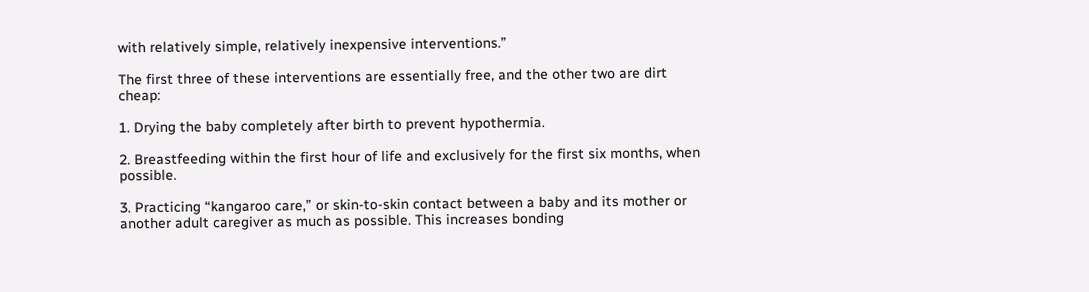with relatively simple, relatively inexpensive interventions.”

The first three of these interventions are essentially free, and the other two are dirt cheap:

1. Drying the baby completely after birth to prevent hypothermia.

2. Breastfeeding within the first hour of life and exclusively for the first six months, when possible.

3. Practicing “kangaroo care,” or skin-to-skin contact between a baby and its mother or another adult caregiver as much as possible. This increases bonding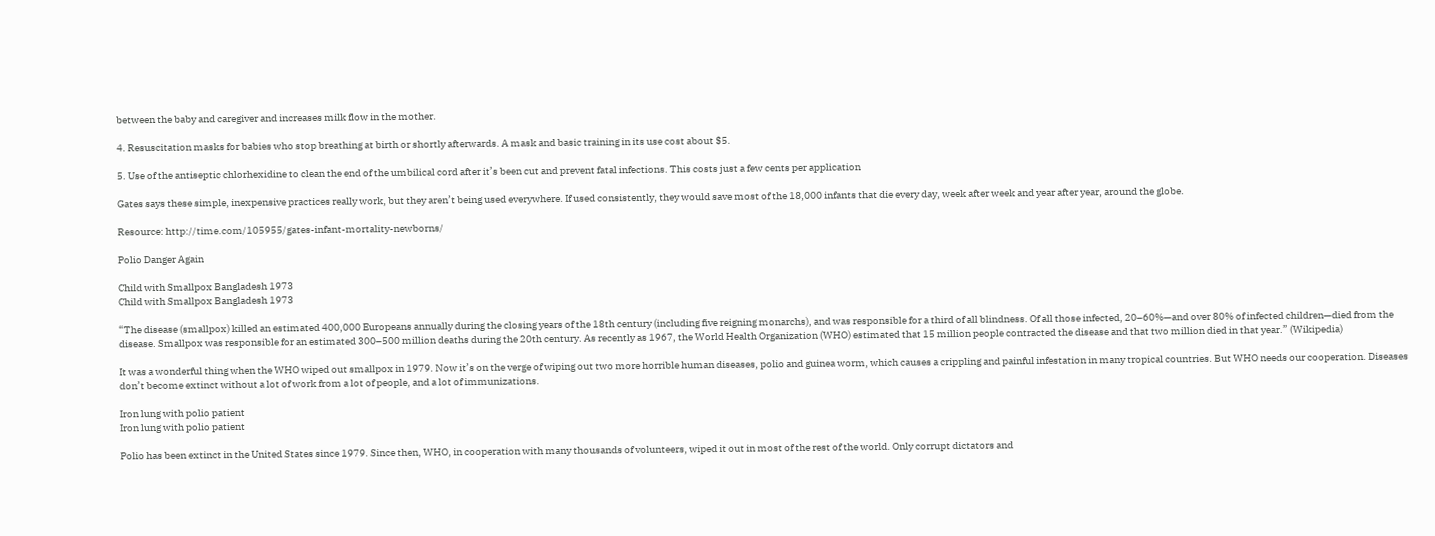between the baby and caregiver and increases milk flow in the mother.

4. Resuscitation masks for babies who stop breathing at birth or shortly afterwards. A mask and basic training in its use cost about $5.

5. Use of the antiseptic chlorhexidine to clean the end of the umbilical cord after it’s been cut and prevent fatal infections. This costs just a few cents per application

Gates says these simple, inexpensive practices really work, but they aren’t being used everywhere. If used consistently, they would save most of the 18,000 infants that die every day, week after week and year after year, around the globe.

Resource: http://time.com/105955/gates-infant-mortality-newborns/

Polio Danger Again

Child with Smallpox Bangladesh 1973
Child with Smallpox Bangladesh 1973

“The disease (smallpox) killed an estimated 400,000 Europeans annually during the closing years of the 18th century (including five reigning monarchs), and was responsible for a third of all blindness. Of all those infected, 20–60%—and over 80% of infected children—died from the disease. Smallpox was responsible for an estimated 300–500 million deaths during the 20th century. As recently as 1967, the World Health Organization (WHO) estimated that 15 million people contracted the disease and that two million died in that year.” (Wikipedia)

It was a wonderful thing when the WHO wiped out smallpox in 1979. Now it’s on the verge of wiping out two more horrible human diseases, polio and guinea worm, which causes a crippling and painful infestation in many tropical countries. But WHO needs our cooperation. Diseases don’t become extinct without a lot of work from a lot of people, and a lot of immunizations.

Iron lung with polio patient
Iron lung with polio patient

Polio has been extinct in the United States since 1979. Since then, WHO, in cooperation with many thousands of volunteers, wiped it out in most of the rest of the world. Only corrupt dictators and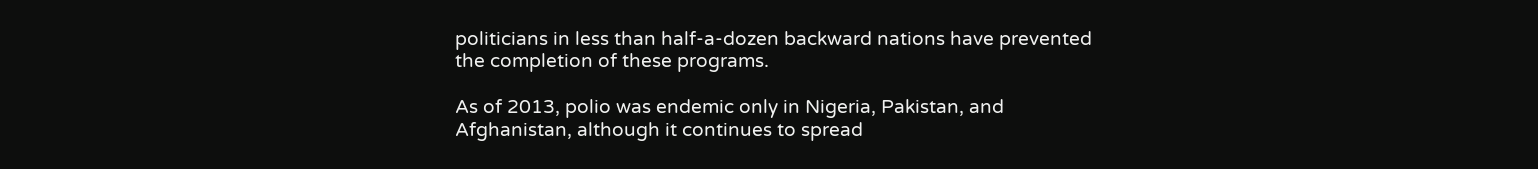politicians in less than half-a-dozen backward nations have prevented the completion of these programs.

As of 2013, polio was endemic only in Nigeria, Pakistan, and Afghanistan, although it continues to spread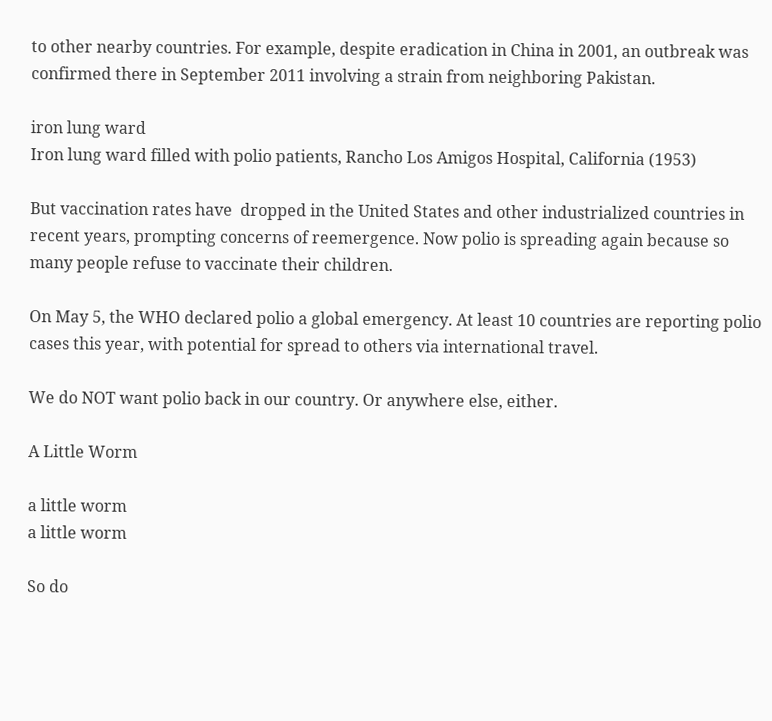to other nearby countries. For example, despite eradication in China in 2001, an outbreak was confirmed there in September 2011 involving a strain from neighboring Pakistan.

iron lung ward
Iron lung ward filled with polio patients, Rancho Los Amigos Hospital, California (1953)

But vaccination rates have  dropped in the United States and other industrialized countries in recent years, prompting concerns of reemergence. Now polio is spreading again because so many people refuse to vaccinate their children.

On May 5, the WHO declared polio a global emergency. At least 10 countries are reporting polio cases this year, with potential for spread to others via international travel.

We do NOT want polio back in our country. Or anywhere else, either.

A Little Worm

a little worm
a little worm

So do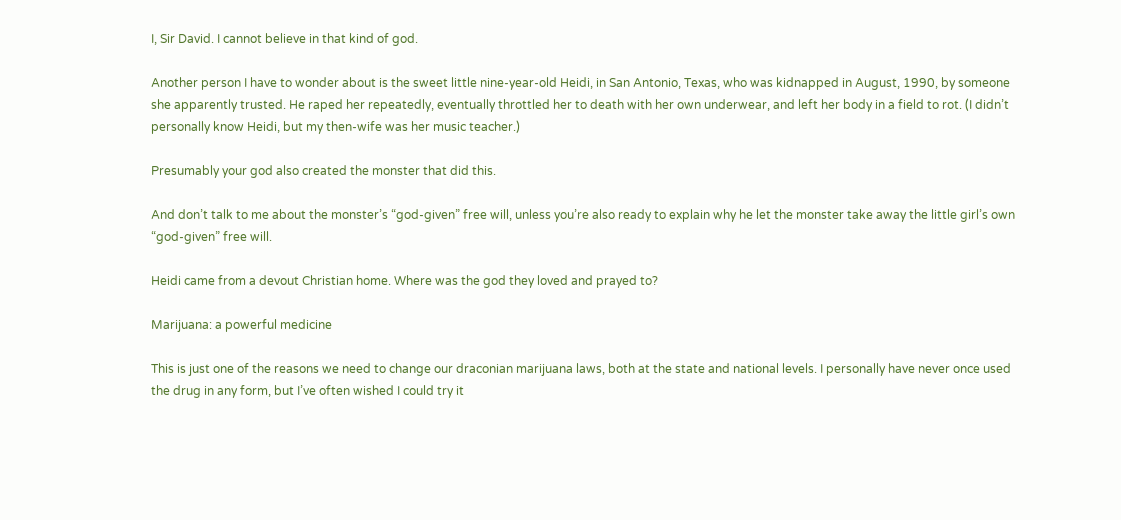I, Sir David. I cannot believe in that kind of god.

Another person I have to wonder about is the sweet little nine-year-old Heidi, in San Antonio, Texas, who was kidnapped in August, 1990, by someone she apparently trusted. He raped her repeatedly, eventually throttled her to death with her own underwear, and left her body in a field to rot. (I didn’t personally know Heidi, but my then-wife was her music teacher.)

Presumably your god also created the monster that did this.

And don’t talk to me about the monster’s “god-given” free will, unless you’re also ready to explain why he let the monster take away the little girl’s own “god-given” free will.

Heidi came from a devout Christian home. Where was the god they loved and prayed to?

Marijuana: a powerful medicine

This is just one of the reasons we need to change our draconian marijuana laws, both at the state and national levels. I personally have never once used the drug in any form, but I’ve often wished I could try it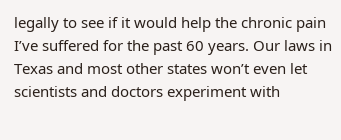legally to see if it would help the chronic pain I’ve suffered for the past 60 years. Our laws in Texas and most other states won’t even let scientists and doctors experiment with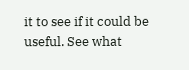it to see if it could be useful. See what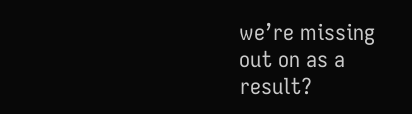we’re missing out on as a result?